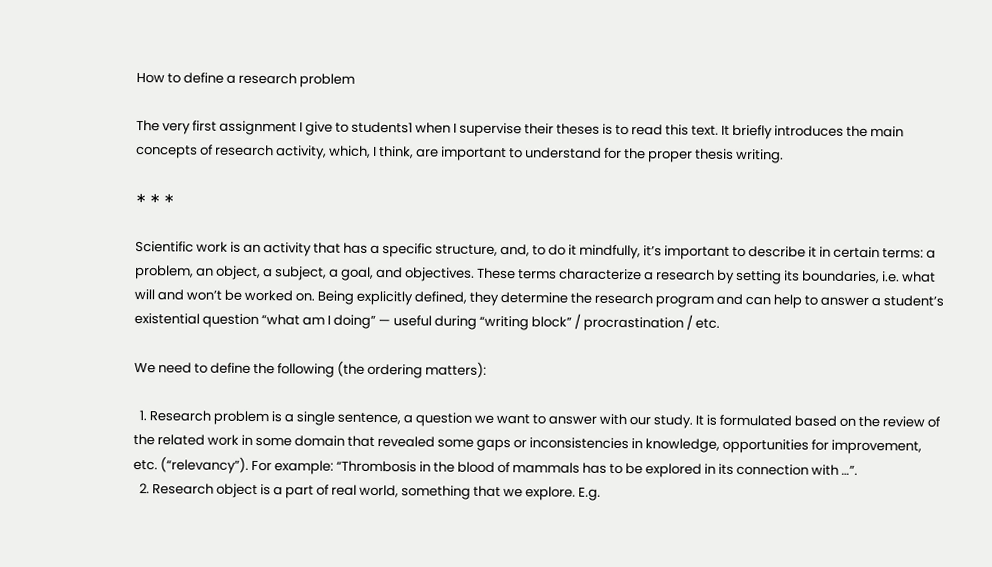How to define a research problem

The very first assignment I give to students1 when I supervise their theses is to read this text. It briefly introduces the main concepts of research activity, which, I think, are important to understand for the proper thesis writing.

∗ ∗ ∗

Scientific work is an activity that has a specific structure, and, to do it mindfully, it’s important to describe it in certain terms: a problem, an object, a subject, a goal, and objectives. These terms characterize a research by setting its boundaries, i.e. what will and won’t be worked on. Being explicitly defined, they determine the research program and can help to answer a student’s existential question “what am I doing” — useful during “writing block” / procrastination / etc.

We need to define the following (the ordering matters):

  1. Research problem is a single sentence, a question we want to answer with our study. It is formulated based on the review of the related work in some domain that revealed some gaps or inconsistencies in knowledge, opportunities for improvement, etc. (“relevancy”). For example: “Thrombosis in the blood of mammals has to be explored in its connection with …”.
  2. Research object is a part of real world, something that we explore. E.g.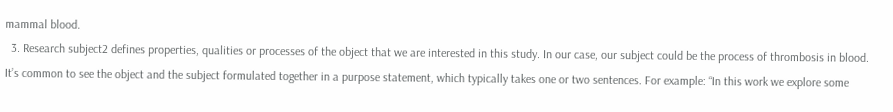mammal blood.
  3. Research subject2 defines properties, qualities or processes of the object that we are interested in this study. In our case, our subject could be the process of thrombosis in blood. It’s common to see the object and the subject formulated together in a purpose statement, which typically takes one or two sentences. For example: “In this work we explore some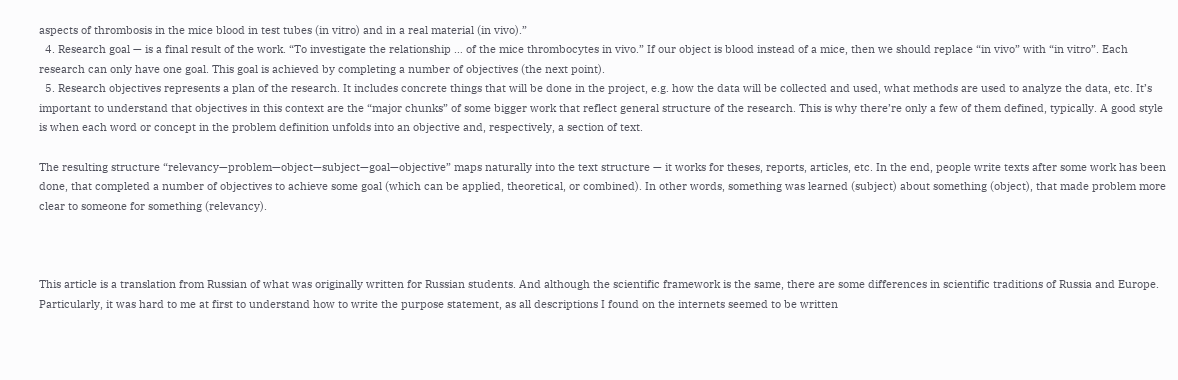aspects of thrombosis in the mice blood in test tubes (in vitro) and in a real material (in vivo).”
  4. Research goal — is a final result of the work. “To investigate the relationship … of the mice thrombocytes in vivo.” If our object is blood instead of a mice, then we should replace “in vivo” with “in vitro”. Each research can only have one goal. This goal is achieved by completing a number of objectives (the next point).
  5. Research objectives represents a plan of the research. It includes concrete things that will be done in the project, e.g. how the data will be collected and used, what methods are used to analyze the data, etc. It’s important to understand that objectives in this context are the “major chunks” of some bigger work that reflect general structure of the research. This is why there’re only a few of them defined, typically. A good style is when each word or concept in the problem definition unfolds into an objective and, respectively, a section of text.

The resulting structure “relevancy—problem—object—subject—goal—objective” maps naturally into the text structure — it works for theses, reports, articles, etc. In the end, people write texts after some work has been done, that completed a number of objectives to achieve some goal (which can be applied, theoretical, or combined). In other words, something was learned (subject) about something (object), that made problem more clear to someone for something (relevancy).



This article is a translation from Russian of what was originally written for Russian students. And although the scientific framework is the same, there are some differences in scientific traditions of Russia and Europe. Particularly, it was hard to me at first to understand how to write the purpose statement, as all descriptions I found on the internets seemed to be written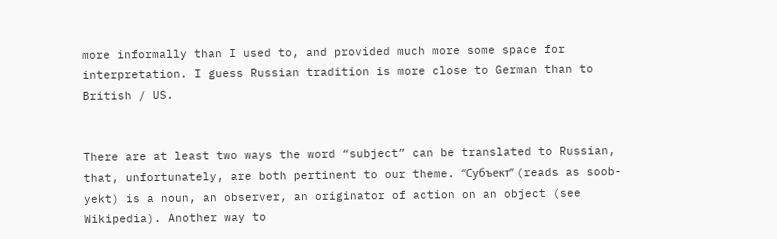more informally than I used to, and provided much more some space for interpretation. I guess Russian tradition is more close to German than to British / US.


There are at least two ways the word “subject” can be translated to Russian, that, unfortunately, are both pertinent to our theme. “Субъект” (reads as soob-yekt) is a noun, an observer, an originator of action on an object (see Wikipedia). Another way to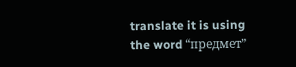translate it is using the word “предмет”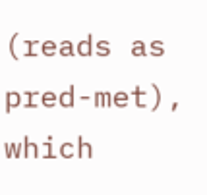(reads as pred-met), which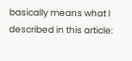basically means what I described in this article: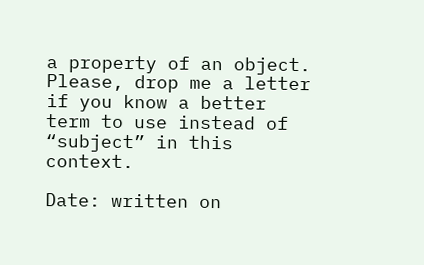a property of an object. Please, drop me a letter if you know a better term to use instead of “subject” in this context.

Date: written on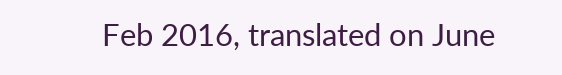Feb 2016, translated on June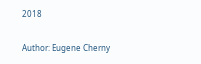2018

Author: Eugene Cherny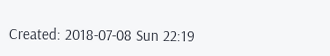Created: 2018-07-08 Sun 22:19